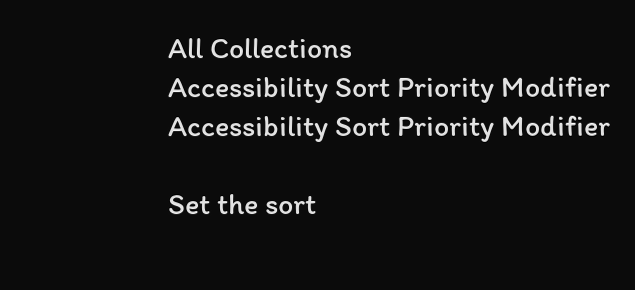All Collections
Accessibility Sort Priority Modifier
Accessibility Sort Priority Modifier

Set the sort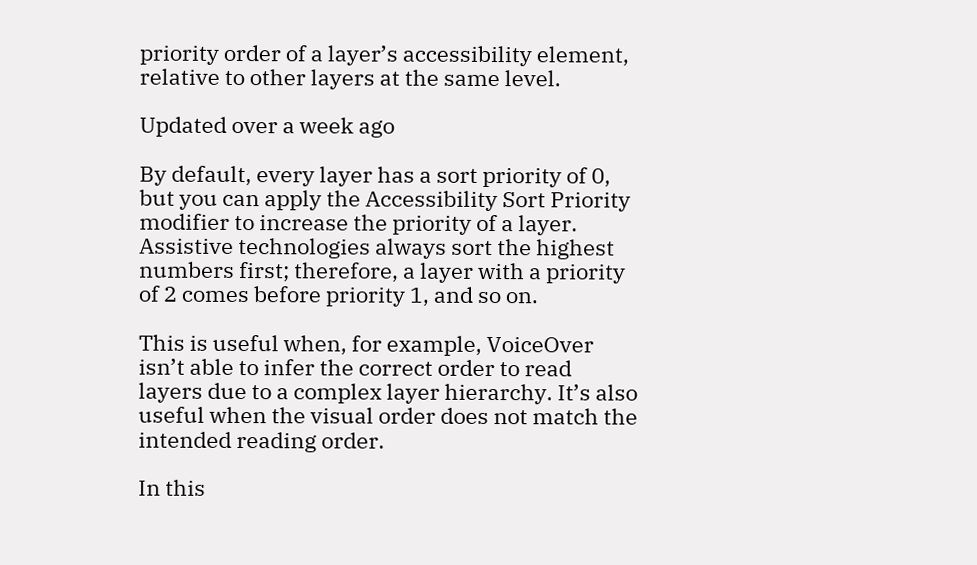priority order of a layer’s accessibility element, relative to other layers at the same level.

Updated over a week ago

By default, every layer has a sort priority of 0, but you can apply the Accessibility Sort Priority modifier to increase the priority of a layer. Assistive technologies always sort the highest numbers first; therefore, a layer with a priority of 2 comes before priority 1, and so on.

This is useful when, for example, VoiceOver isn’t able to infer the correct order to read layers due to a complex layer hierarchy. It’s also useful when the visual order does not match the intended reading order.

In this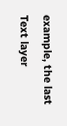example, the last Text layer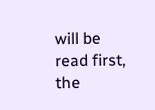will be read first, the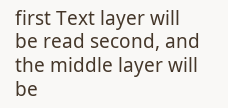first Text layer will be read second, and the middle layer will be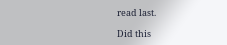read last.

Did this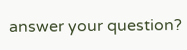answer your question?